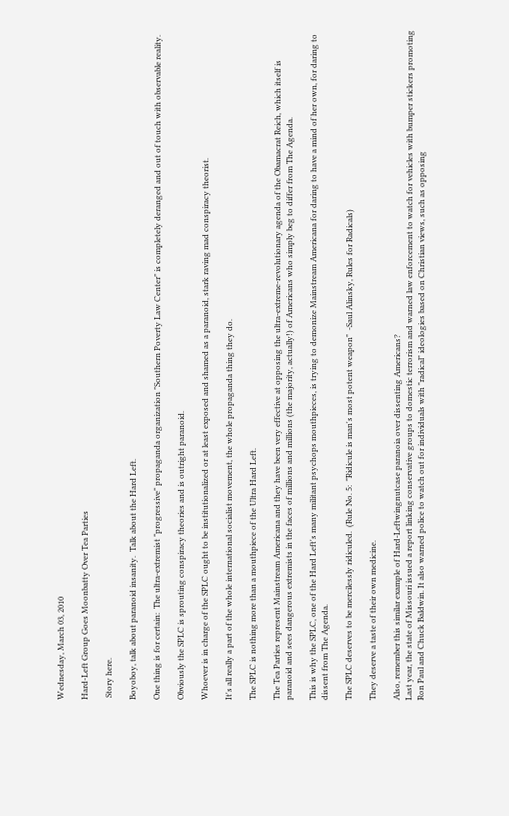Wednesday, March 03, 2010

Hard-Left Group Goes Moonbatty Over Tea Parties

 Story here.

Boyoboy, talk about paranoid insanity.  Talk about the Hard Left.

One thing is for certain:  The ultra-extremist "progressive" propaganda organization "Southern Poverty Law Center" is completely deranged and out of touch with observable reality.

Obviously the SPLC is sprouting conspiracy theories and is outright paranoid.

Whoever is in charge of the SPLC ought to be institutionalized or at least exposed and shamed as a paranoid, stark raving mad conspiracy theorist.

It's all really a part of the whole international socialist movement, the whole propaganda thing they do.

The SPLC is nothing more than a mouthpiece of the Ultra Hard Left.

The Tea Parties represent Mainstream Americana and they have been very effective at opposing the ultra-extreme-revolutionary agenda of the Obamacrat Reich, which itself is paranoid and sees dangerous extremists in the faces of millions and millions (the majority, actually!) of Americans who simply beg to differ from The Agenda.

This is why the SPLC, one of the Hard Left's many militant psychops mouthpieces, is trying to demonize Mainstream Americana for daring to have a mind of her own, for daring to dissent from The Agenda.

The SPLC deserves to be mercilessly ridiculed.  (Rule No. 5:  "Ridicule is man's most potent weapon"  -Saul Alinsky, Rules for Radicals)

They deserve a taste of their own medicine.

Also, remember this similar example of Hard-Leftwingnutcase paranoia over dissenting Americans?
Last year, the state of Missouri issued a report linking conservative groups to domestic terrorism and warned law enforcement to watch for vehicles with bumper stickers promoting Ron Paul and Chuck Baldwin. It also warned police to watch out for individuals with "radical" ideologies based on Christian views, such as opposing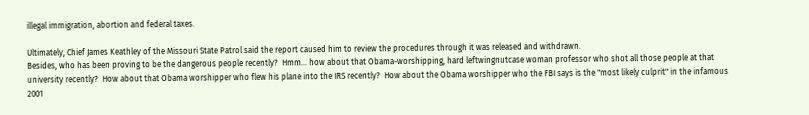illegal immigration, abortion and federal taxes.

Ultimately, Chief James Keathley of the Missouri State Patrol said the report caused him to review the procedures through it was released and withdrawn.
Besides, who has been proving to be the dangerous people recently?  Hmm... how about that Obama-worshipping, hard leftwingnutcase woman professor who shot all those people at that university recently?  How about that Obama worshipper who flew his plane into the IRS recently?  How about the Obama worshipper who the FBI says is the "most likely culprit" in the infamous 2001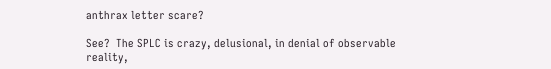anthrax letter scare?

See?  The SPLC is crazy, delusional, in denial of observable reality,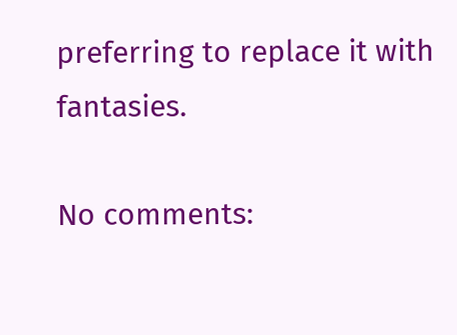preferring to replace it with fantasies.

No comments: